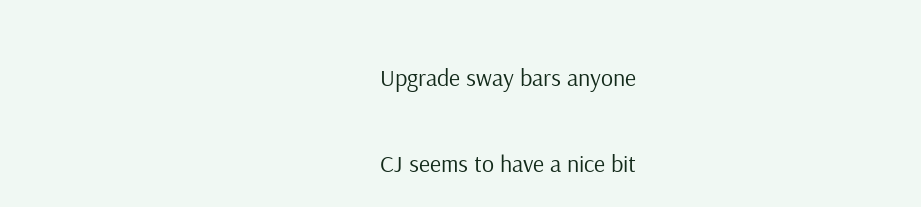Upgrade sway bars anyone

CJ seems to have a nice bit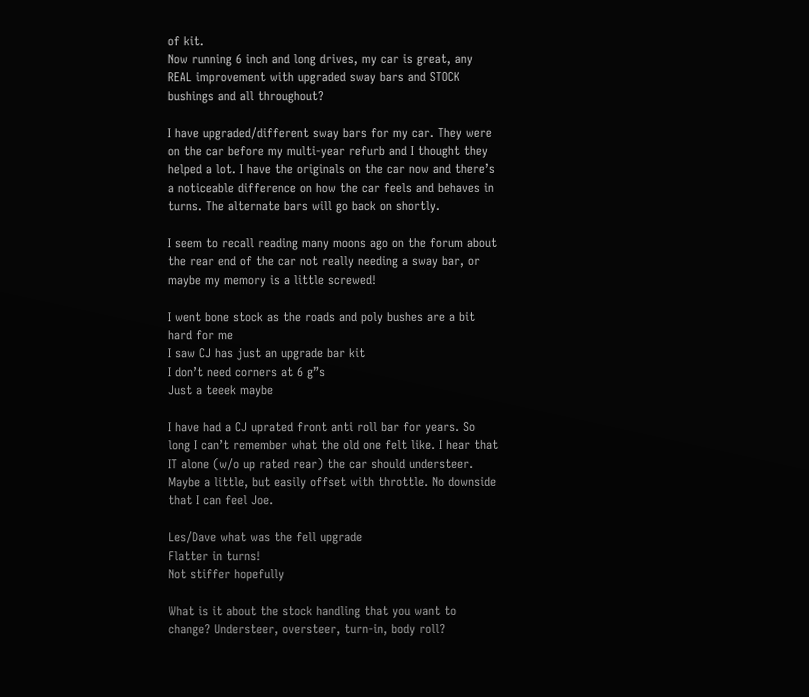of kit.
Now running 6 inch and long drives, my car is great, any REAL improvement with upgraded sway bars and STOCK bushings and all throughout?

I have upgraded/different sway bars for my car. They were on the car before my multi-year refurb and I thought they helped a lot. I have the originals on the car now and there’s a noticeable difference on how the car feels and behaves in turns. The alternate bars will go back on shortly.

I seem to recall reading many moons ago on the forum about the rear end of the car not really needing a sway bar, or maybe my memory is a little screwed!

I went bone stock as the roads and poly bushes are a bit hard for me
I saw CJ has just an upgrade bar kit
I don’t need corners at 6 g”s
Just a teeek maybe

I have had a CJ uprated front anti roll bar for years. So long I can’t remember what the old one felt like. I hear that IT alone (w/o up rated rear) the car should understeer. Maybe a little, but easily offset with throttle. No downside that I can feel Joe.

Les/Dave what was the fell upgrade
Flatter in turns!
Not stiffer hopefully

What is it about the stock handling that you want to change? Understeer, oversteer, turn-in, body roll?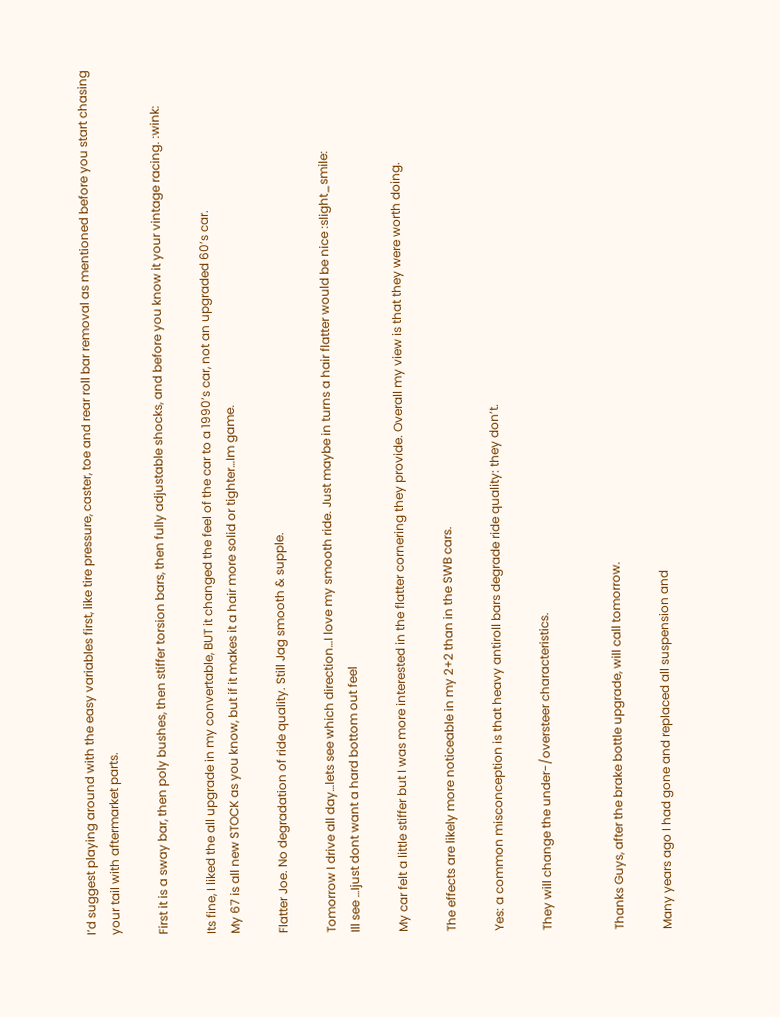I’d suggest playing around with the easy variables first, like tire pressure, caster, toe and rear roll bar removal as mentioned before you start chasing your tail with aftermarket parts.

First it is a sway bar, then poly bushes, then stiffer torsion bars, then fully adjustable shocks, and before you know it your vintage racing. :wink:

Its fine, I liked the all upgrade in my convertable, BUT it changed the feel of the car to a 1990’s car, not an upgraded 60’s car.
My 67 is all new STOCK as you know, but if it makes it a hair more solid or tighter…Im game.

Flatter Joe. No degradation of ride quality. Still Jag smooth & supple.

Tomorrow I drive all day…lets see which direction…I love my smooth ride. Just maybe in turns a hair flatter would be nice :slight_smile:
Ill see …Ijust dont want a hard bottom out feel

My car felt a little stiffer but I was more interested in the flatter cornering they provide. Overall my view is that they were worth doing.

The effects are likely more noticeable in my 2+2 than in the SWB cars.

Yes: a common misconception is that heavy antiroll bars degrade ride quality: they don’t.

They will change the under-/oversteer characteristics.


Thanks Guys, after the brake bottle upgrade, will call tomorrow.

Many years ago I had gone and replaced all suspension and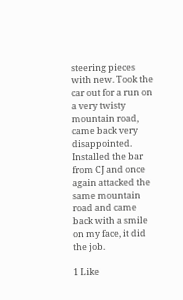steering pieces with new. Took the car out for a run on a very twisty mountain road, came back very disappointed. Installed the bar from CJ and once again attacked the same mountain road and came back with a smile on my face, it did the job.

1 Like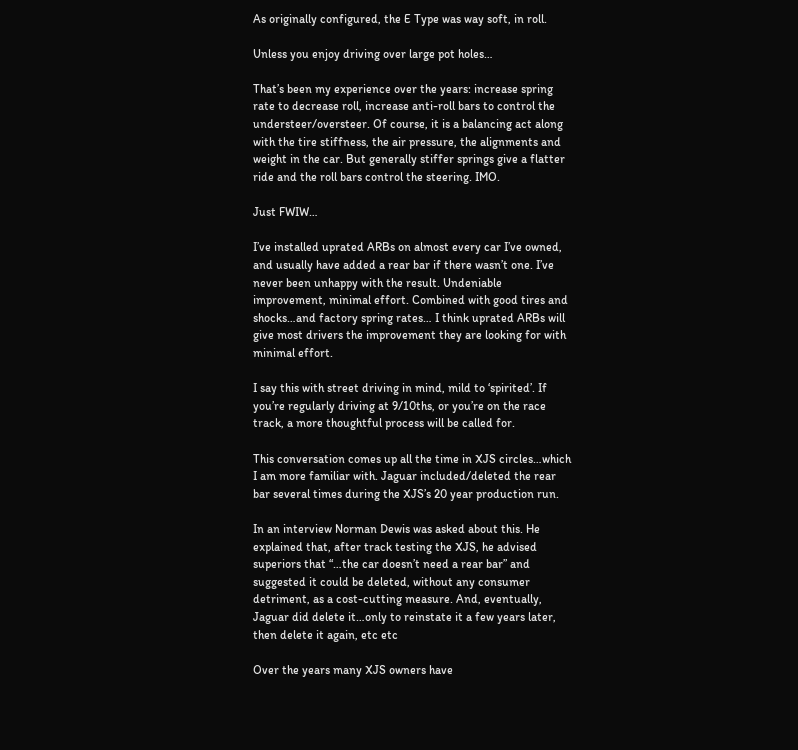As originally configured, the E Type was way soft, in roll.

Unless you enjoy driving over large pot holes…

That’s been my experience over the years: increase spring rate to decrease roll, increase anti-roll bars to control the understeer/oversteer. Of course, it is a balancing act along with the tire stiffness, the air pressure, the alignments and weight in the car. But generally stiffer springs give a flatter ride and the roll bars control the steering. IMO.

Just FWIW…

I’ve installed uprated ARBs on almost every car I’ve owned, and usually have added a rear bar if there wasn’t one. I’ve never been unhappy with the result. Undeniable improvement, minimal effort. Combined with good tires and shocks…and factory spring rates… I think uprated ARBs will give most drivers the improvement they are looking for with minimal effort.

I say this with street driving in mind, mild to ‘spirited’. If you’re regularly driving at 9/10ths, or you’re on the race track, a more thoughtful process will be called for.

This conversation comes up all the time in XJS circles…which I am more familiar with. Jaguar included/deleted the rear bar several times during the XJS’s 20 year production run.

In an interview Norman Dewis was asked about this. He explained that, after track testing the XJS, he advised superiors that “…the car doesn’t need a rear bar” and suggested it could be deleted, without any consumer detriment, as a cost-cutting measure. And, eventually, Jaguar did delete it…only to reinstate it a few years later, then delete it again, etc etc

Over the years many XJS owners have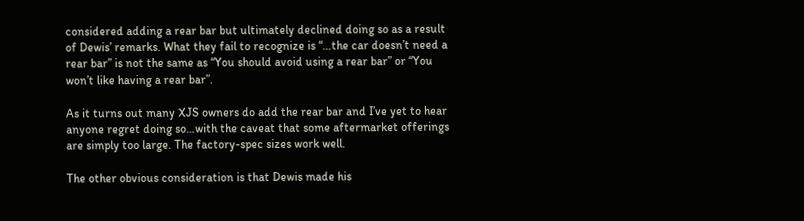considered adding a rear bar but ultimately declined doing so as a result of Dewis’ remarks. What they fail to recognize is “…the car doesn’t need a rear bar” is not the same as “You should avoid using a rear bar” or “You won’t like having a rear bar”.

As it turns out many XJS owners do add the rear bar and I’ve yet to hear anyone regret doing so…with the caveat that some aftermarket offerings are simply too large. The factory-spec sizes work well.

The other obvious consideration is that Dewis made his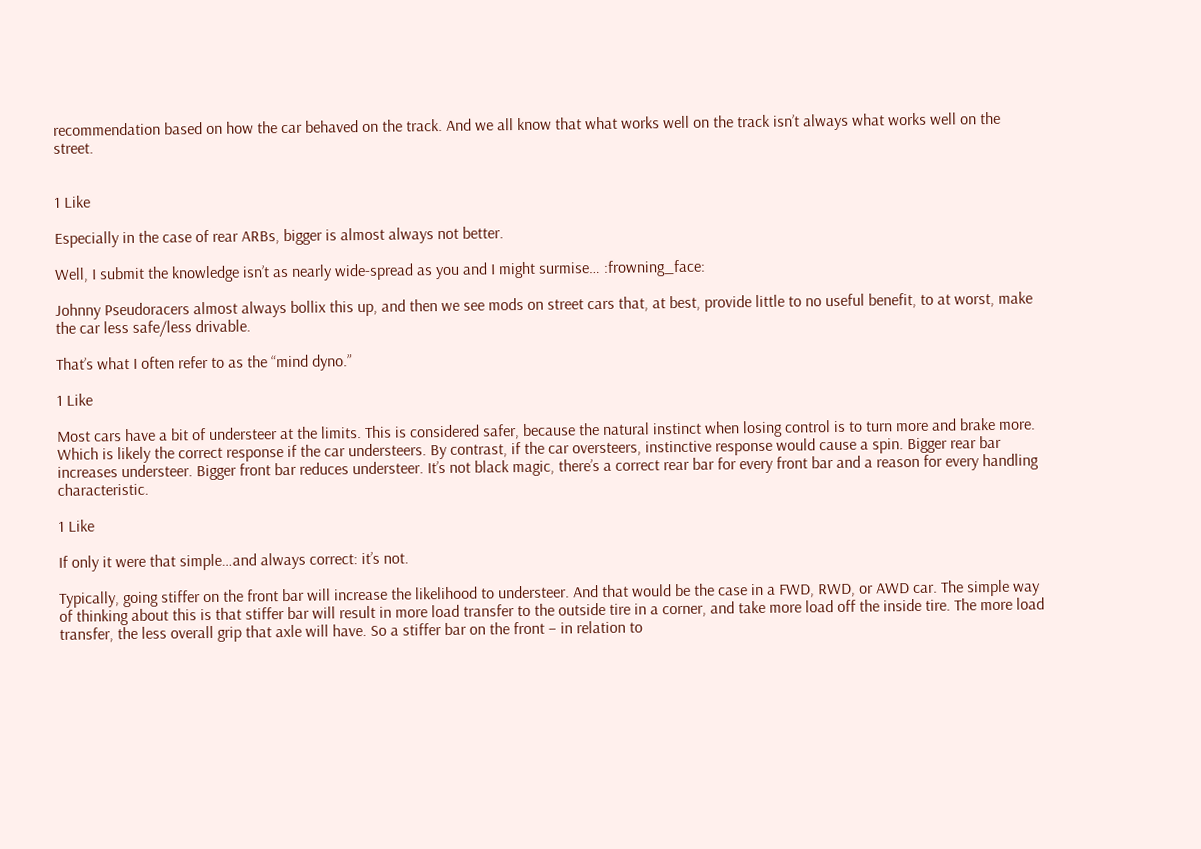recommendation based on how the car behaved on the track. And we all know that what works well on the track isn’t always what works well on the street.


1 Like

Especially in the case of rear ARBs, bigger is almost always not better.

Well, I submit the knowledge isn’t as nearly wide-spread as you and I might surmise… :frowning_face:

Johnny Pseudoracers almost always bollix this up, and then we see mods on street cars that, at best, provide little to no useful benefit, to at worst, make the car less safe/less drivable.

That’s what I often refer to as the “mind dyno.”

1 Like

Most cars have a bit of understeer at the limits. This is considered safer, because the natural instinct when losing control is to turn more and brake more. Which is likely the correct response if the car understeers. By contrast, if the car oversteers, instinctive response would cause a spin. Bigger rear bar increases understeer. Bigger front bar reduces understeer. It’s not black magic, there’s a correct rear bar for every front bar and a reason for every handling characteristic.

1 Like

If only it were that simple…and always correct: it’s not.

Typically, going stiffer on the front bar will increase the likelihood to understeer. And that would be the case in a FWD, RWD, or AWD car. The simple way of thinking about this is that stiffer bar will result in more load transfer to the outside tire in a corner, and take more load off the inside tire. The more load transfer, the less overall grip that axle will have. So a stiffer bar on the front – in relation to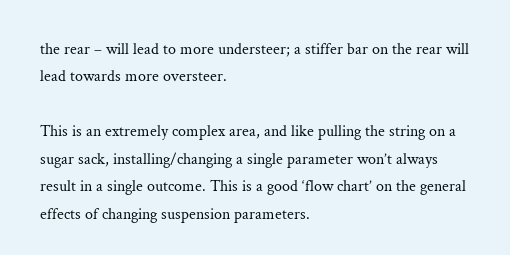the rear – will lead to more understeer; a stiffer bar on the rear will lead towards more oversteer.

This is an extremely complex area, and like pulling the string on a sugar sack, installing/changing a single parameter won’t always result in a single outcome. This is a good ‘flow chart’ on the general effects of changing suspension parameters.